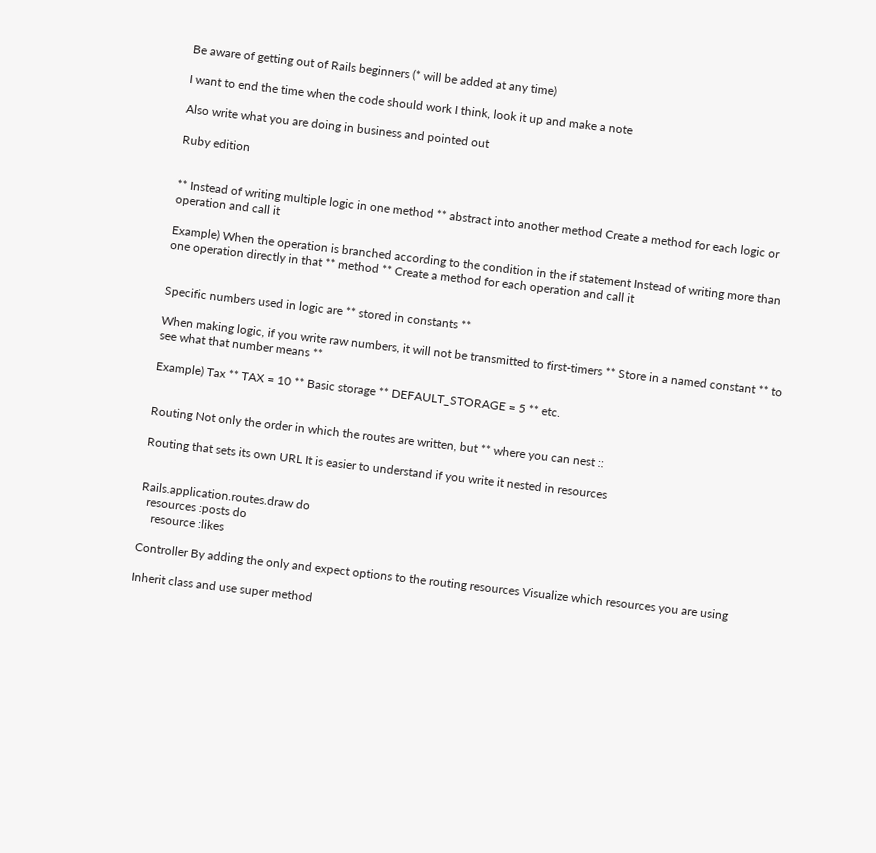Be aware of getting out of Rails beginners (* will be added at any time)

I want to end the time when the code should work I think, look it up and make a note

Also write what you are doing in business and pointed out

Ruby edition


** Instead of writing multiple logic in one method ** abstract into another method Create a method for each logic or operation and call it

Example) When the operation is branched according to the condition in the if statement Instead of writing more than one operation directly in that ** method ** Create a method for each operation and call it


Specific numbers used in logic are ** stored in constants **

When making logic, if you write raw numbers, it will not be transmitted to first-timers ** Store in a named constant ** to see what that number means **

Example) Tax ** TAX = 10 ** Basic storage ** DEFAULT_STORAGE = 5 ** etc.


Routing Not only the order in which the routes are written, but ** where you can nest ::

Routing that sets its own URL It is easier to understand if you write it nested in resources


Rails.application.routes.draw do
  resources :posts do
    resource :likes

Controller By adding the only and expect options to the routing resources Visualize which resources you are using

Inherit class and use super method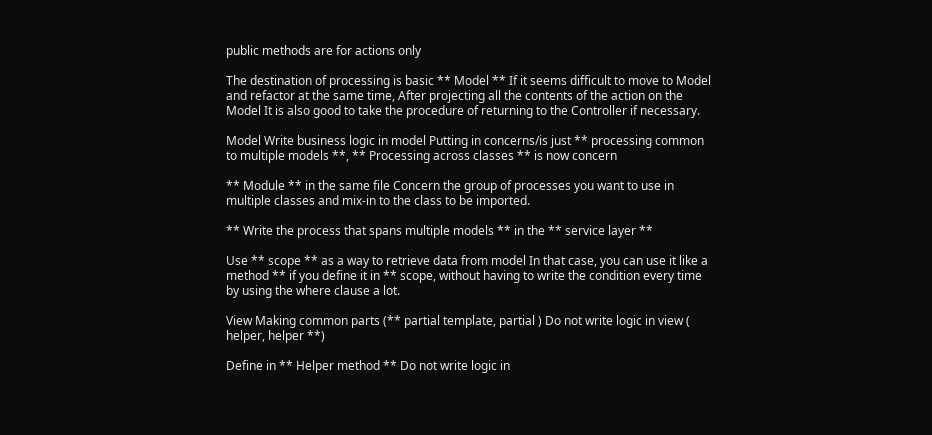public methods are for actions only

The destination of processing is basic ** Model ** If it seems difficult to move to Model and refactor at the same time, After projecting all the contents of the action on the Model It is also good to take the procedure of returning to the Controller if necessary.

Model Write business logic in model Putting in concerns/is just ** processing common to multiple models **, ** Processing across classes ** is now concern

** Module ** in the same file Concern the group of processes you want to use in multiple classes and mix-in to the class to be imported.

** Write the process that spans multiple models ** in the ** service layer **

Use ** scope ** as a way to retrieve data from model In that case, you can use it like a method ** if you define it in ** scope, without having to write the condition every time by using the where clause a lot.

View Making common parts (** partial template, partial ) Do not write logic in view ( helper, helper **)

Define in ** Helper method ** Do not write logic in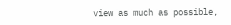view as much as possible,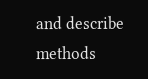and describe methods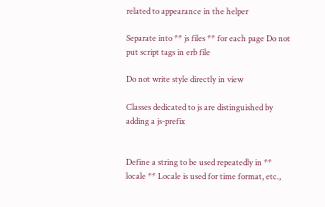related to appearance in the helper

Separate into ** js files ** for each page Do not put script tags in erb file

Do not write style directly in view

Classes dedicated to js are distinguished by adding a js-prefix


Define a string to be used repeatedly in ** locale ** Locale is used for time format, etc.,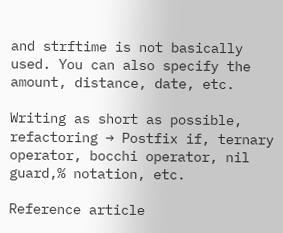and strftime is not basically used. You can also specify the amount, distance, date, etc.

Writing as short as possible, refactoring → Postfix if, ternary operator, bocchi operator, nil guard,% notation, etc.

Reference article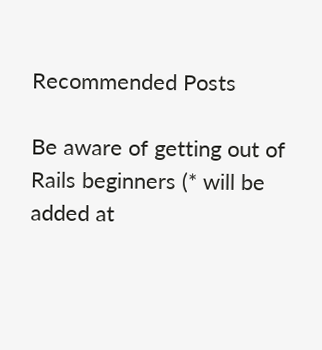Recommended Posts

Be aware of getting out of Rails beginners (* will be added at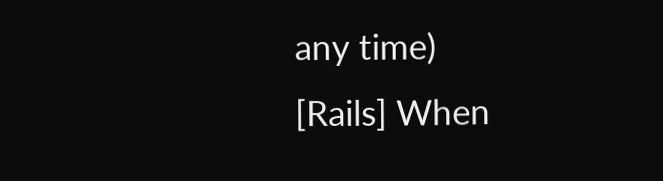any time)
[Rails] When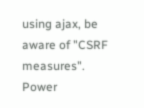using ajax, be aware of "CSRF measures".
Power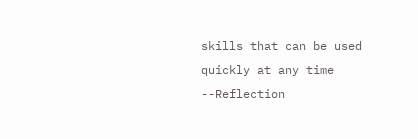skills that can be used quickly at any time --Reflection